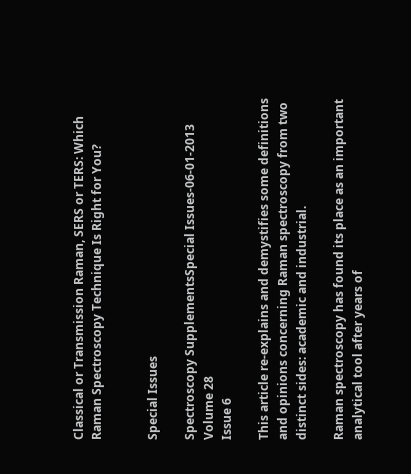Classical or Transmission Raman, SERS or TERS: Which Raman Spectroscopy Technique Is Right for You?


Special Issues

Spectroscopy SupplementsSpecial Issues-06-01-2013
Volume 28
Issue 6

This article re-explains and demystifies some definitions and opinions concerning Raman spectroscopy from two distinct sides: academic and industrial.

Raman spectroscopy has found its place as an important analytical tool after years of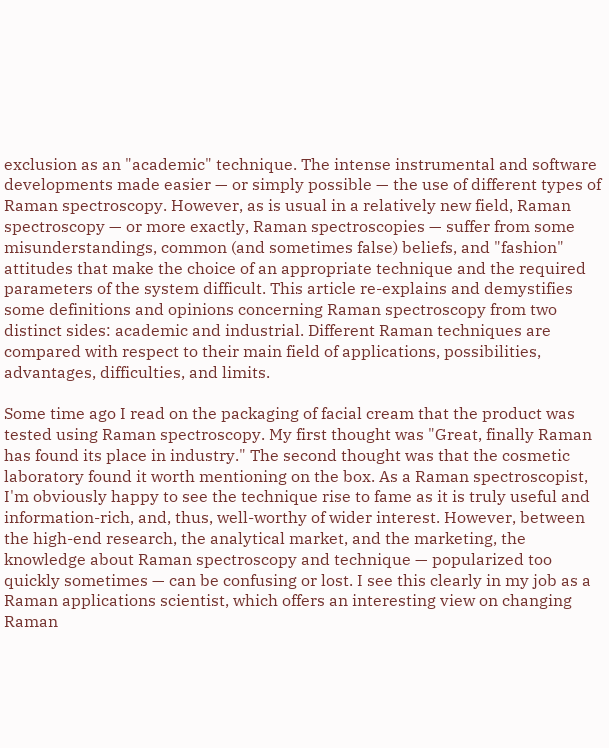exclusion as an "academic" technique. The intense instrumental and software developments made easier — or simply possible — the use of different types of Raman spectroscopy. However, as is usual in a relatively new field, Raman spectroscopy — or more exactly, Raman spectroscopies — suffer from some misunderstandings, common (and sometimes false) beliefs, and "fashion" attitudes that make the choice of an appropriate technique and the required parameters of the system difficult. This article re-explains and demystifies some definitions and opinions concerning Raman spectroscopy from two distinct sides: academic and industrial. Different Raman techniques are compared with respect to their main field of applications, possibilities, advantages, difficulties, and limits.

Some time ago I read on the packaging of facial cream that the product was tested using Raman spectroscopy. My first thought was "Great, finally Raman has found its place in industry." The second thought was that the cosmetic laboratory found it worth mentioning on the box. As a Raman spectroscopist, I'm obviously happy to see the technique rise to fame as it is truly useful and information-rich, and, thus, well-worthy of wider interest. However, between the high-end research, the analytical market, and the marketing, the knowledge about Raman spectroscopy and technique — popularized too quickly sometimes — can be confusing or lost. I see this clearly in my job as a Raman applications scientist, which offers an interesting view on changing Raman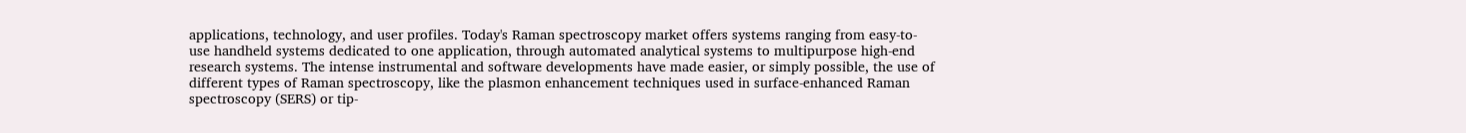applications, technology, and user profiles. Today's Raman spectroscopy market offers systems ranging from easy-to-use handheld systems dedicated to one application, through automated analytical systems to multipurpose high-end research systems. The intense instrumental and software developments have made easier, or simply possible, the use of different types of Raman spectroscopy, like the plasmon enhancement techniques used in surface-enhanced Raman spectroscopy (SERS) or tip-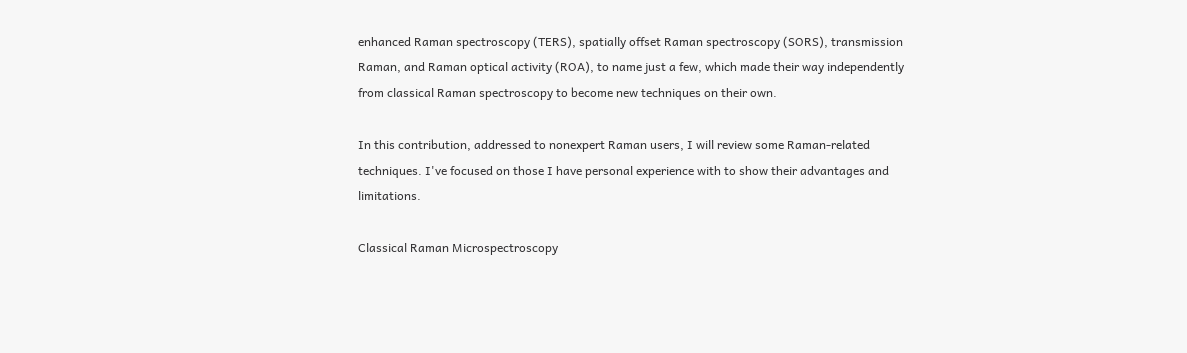enhanced Raman spectroscopy (TERS), spatially offset Raman spectroscopy (SORS), transmission Raman, and Raman optical activity (ROA), to name just a few, which made their way independently from classical Raman spectroscopy to become new techniques on their own.

In this contribution, addressed to nonexpert Raman users, I will review some Raman-related techniques. I've focused on those I have personal experience with to show their advantages and limitations.

Classical Raman Microspectroscopy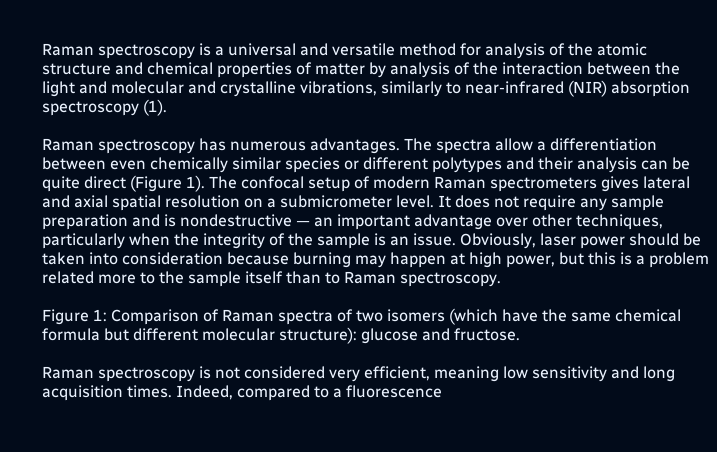Raman spectroscopy is a universal and versatile method for analysis of the atomic structure and chemical properties of matter by analysis of the interaction between the light and molecular and crystalline vibrations, similarly to near-infrared (NIR) absorption spectroscopy (1).

Raman spectroscopy has numerous advantages. The spectra allow a differentiation between even chemically similar species or different polytypes and their analysis can be quite direct (Figure 1). The confocal setup of modern Raman spectrometers gives lateral and axial spatial resolution on a submicrometer level. It does not require any sample preparation and is nondestructive — an important advantage over other techniques, particularly when the integrity of the sample is an issue. Obviously, laser power should be taken into consideration because burning may happen at high power, but this is a problem related more to the sample itself than to Raman spectroscopy.

Figure 1: Comparison of Raman spectra of two isomers (which have the same chemical formula but different molecular structure): glucose and fructose.

Raman spectroscopy is not considered very efficient, meaning low sensitivity and long acquisition times. Indeed, compared to a fluorescence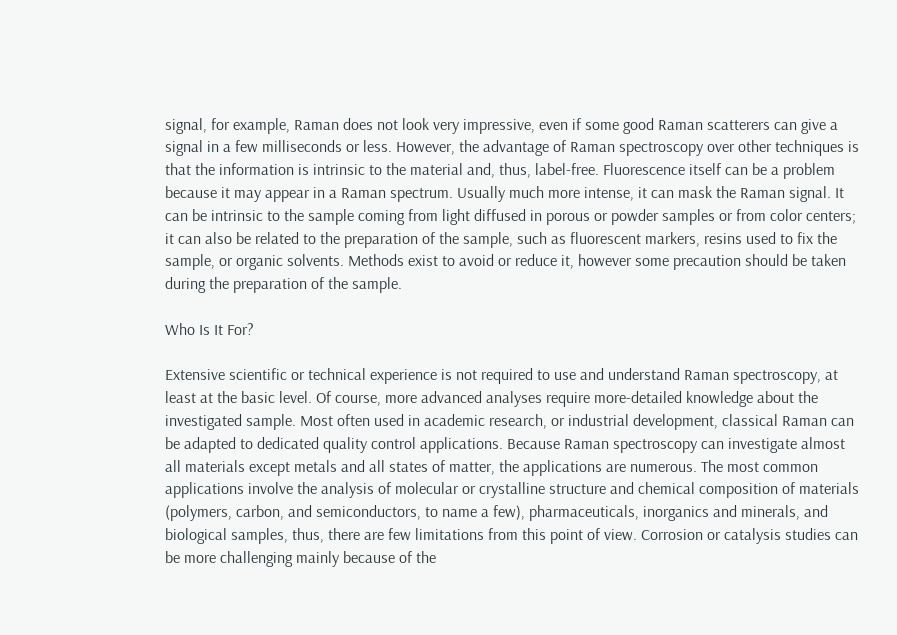signal, for example, Raman does not look very impressive, even if some good Raman scatterers can give a signal in a few milliseconds or less. However, the advantage of Raman spectroscopy over other techniques is that the information is intrinsic to the material and, thus, label-free. Fluorescence itself can be a problem because it may appear in a Raman spectrum. Usually much more intense, it can mask the Raman signal. It can be intrinsic to the sample coming from light diffused in porous or powder samples or from color centers; it can also be related to the preparation of the sample, such as fluorescent markers, resins used to fix the sample, or organic solvents. Methods exist to avoid or reduce it, however some precaution should be taken during the preparation of the sample.

Who Is It For?

Extensive scientific or technical experience is not required to use and understand Raman spectroscopy, at least at the basic level. Of course, more advanced analyses require more-detailed knowledge about the investigated sample. Most often used in academic research, or industrial development, classical Raman can be adapted to dedicated quality control applications. Because Raman spectroscopy can investigate almost all materials except metals and all states of matter, the applications are numerous. The most common applications involve the analysis of molecular or crystalline structure and chemical composition of materials (polymers, carbon, and semiconductors, to name a few), pharmaceuticals, inorganics and minerals, and biological samples, thus, there are few limitations from this point of view. Corrosion or catalysis studies can be more challenging mainly because of the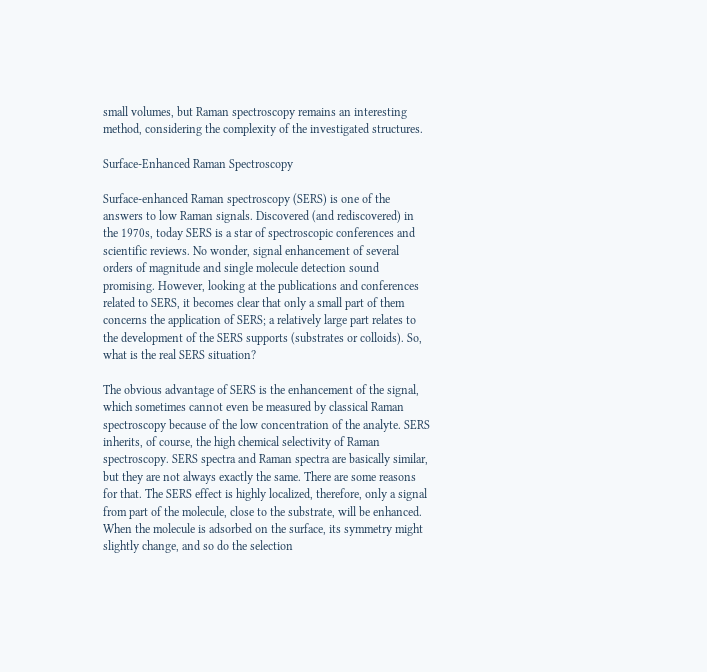small volumes, but Raman spectroscopy remains an interesting method, considering the complexity of the investigated structures.

Surface-Enhanced Raman Spectroscopy

Surface-enhanced Raman spectroscopy (SERS) is one of the answers to low Raman signals. Discovered (and rediscovered) in the 1970s, today SERS is a star of spectroscopic conferences and scientific reviews. No wonder, signal enhancement of several orders of magnitude and single molecule detection sound promising. However, looking at the publications and conferences related to SERS, it becomes clear that only a small part of them concerns the application of SERS; a relatively large part relates to the development of the SERS supports (substrates or colloids). So, what is the real SERS situation?

The obvious advantage of SERS is the enhancement of the signal, which sometimes cannot even be measured by classical Raman spectroscopy because of the low concentration of the analyte. SERS inherits, of course, the high chemical selectivity of Raman spectroscopy. SERS spectra and Raman spectra are basically similar, but they are not always exactly the same. There are some reasons for that. The SERS effect is highly localized, therefore, only a signal from part of the molecule, close to the substrate, will be enhanced. When the molecule is adsorbed on the surface, its symmetry might slightly change, and so do the selection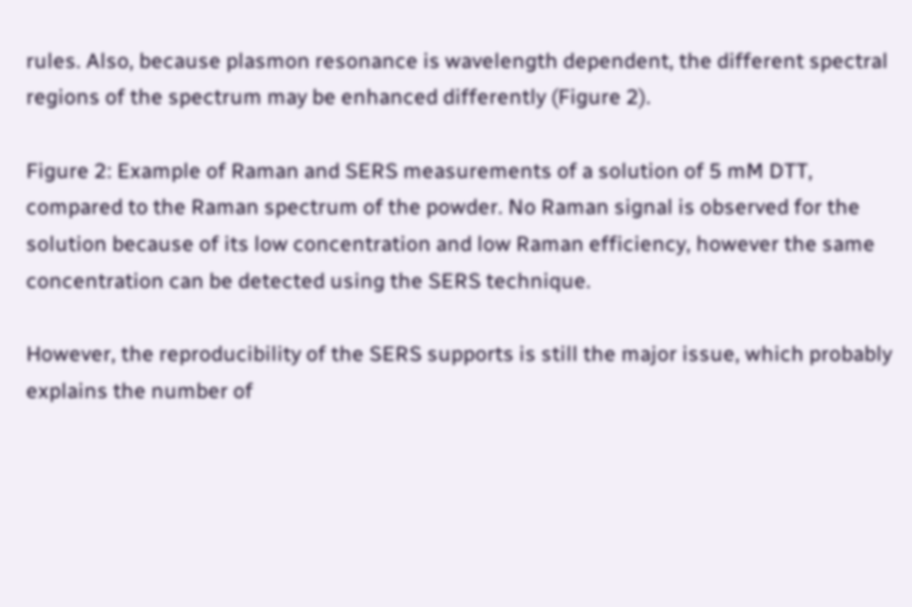rules. Also, because plasmon resonance is wavelength dependent, the different spectral regions of the spectrum may be enhanced differently (Figure 2).

Figure 2: Example of Raman and SERS measurements of a solution of 5 mM DTT, compared to the Raman spectrum of the powder. No Raman signal is observed for the solution because of its low concentration and low Raman efficiency, however the same concentration can be detected using the SERS technique.

However, the reproducibility of the SERS supports is still the major issue, which probably explains the number of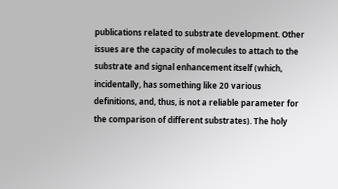publications related to substrate development. Other issues are the capacity of molecules to attach to the substrate and signal enhancement itself (which, incidentally, has something like 20 various definitions, and, thus, is not a reliable parameter for the comparison of different substrates). The holy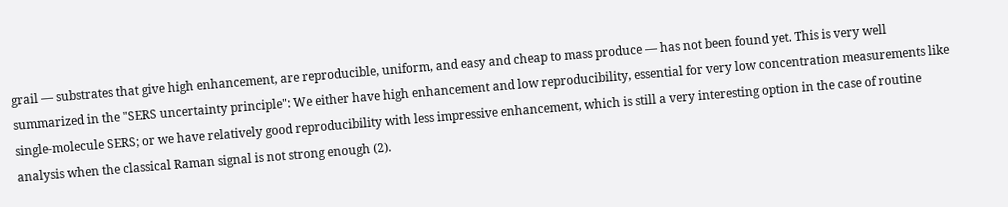grail — substrates that give high enhancement, are reproducible, uniform, and easy and cheap to mass produce — has not been found yet. This is very well summarized in the "SERS uncertainty principle": We either have high enhancement and low reproducibility, essential for very low concentration measurements like single-molecule SERS; or we have relatively good reproducibility with less impressive enhancement, which is still a very interesting option in the case of routine analysis when the classical Raman signal is not strong enough (2).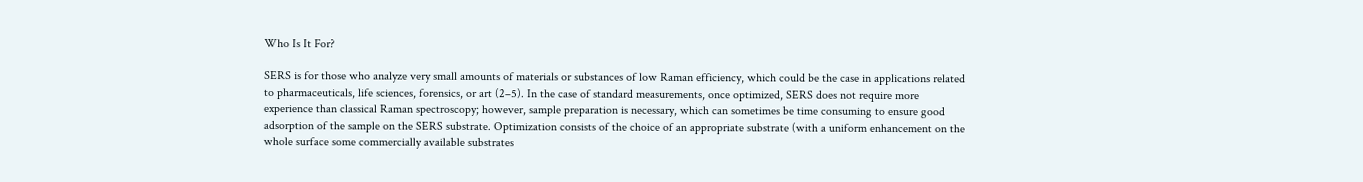Who Is It For?

SERS is for those who analyze very small amounts of materials or substances of low Raman efficiency, which could be the case in applications related to pharmaceuticals, life sciences, forensics, or art (2–5). In the case of standard measurements, once optimized, SERS does not require more experience than classical Raman spectroscopy; however, sample preparation is necessary, which can sometimes be time consuming to ensure good adsorption of the sample on the SERS substrate. Optimization consists of the choice of an appropriate substrate (with a uniform enhancement on the whole surface some commercially available substrates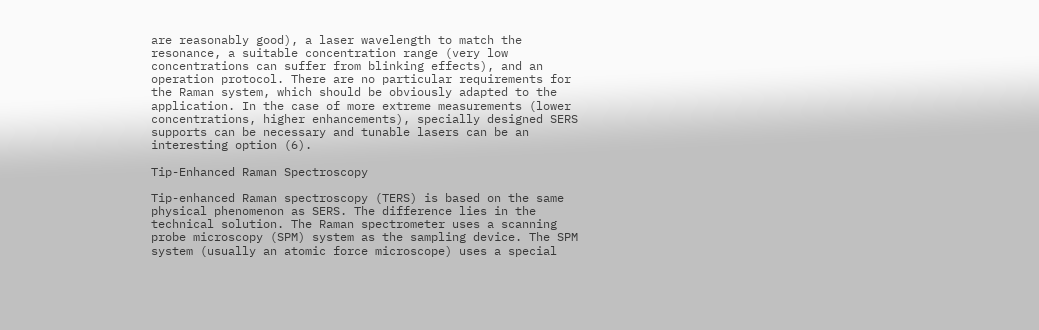are reasonably good), a laser wavelength to match the resonance, a suitable concentration range (very low concentrations can suffer from blinking effects), and an operation protocol. There are no particular requirements for the Raman system, which should be obviously adapted to the application. In the case of more extreme measurements (lower concentrations, higher enhancements), specially designed SERS supports can be necessary and tunable lasers can be an interesting option (6).

Tip-Enhanced Raman Spectroscopy

Tip-enhanced Raman spectroscopy (TERS) is based on the same physical phenomenon as SERS. The difference lies in the technical solution. The Raman spectrometer uses a scanning probe microscopy (SPM) system as the sampling device. The SPM system (usually an atomic force microscope) uses a special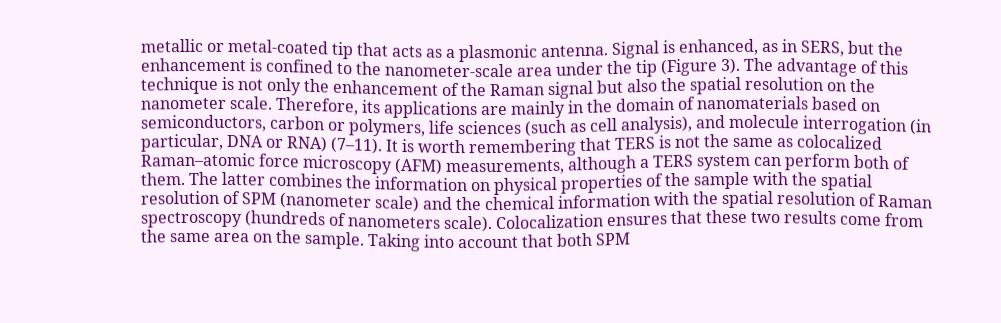metallic or metal-coated tip that acts as a plasmonic antenna. Signal is enhanced, as in SERS, but the enhancement is confined to the nanometer-scale area under the tip (Figure 3). The advantage of this technique is not only the enhancement of the Raman signal but also the spatial resolution on the nanometer scale. Therefore, its applications are mainly in the domain of nanomaterials based on semiconductors, carbon or polymers, life sciences (such as cell analysis), and molecule interrogation (in particular, DNA or RNA) (7–11). It is worth remembering that TERS is not the same as colocalized Raman–atomic force microscopy (AFM) measurements, although a TERS system can perform both of them. The latter combines the information on physical properties of the sample with the spatial resolution of SPM (nanometer scale) and the chemical information with the spatial resolution of Raman spectroscopy (hundreds of nanometers scale). Colocalization ensures that these two results come from the same area on the sample. Taking into account that both SPM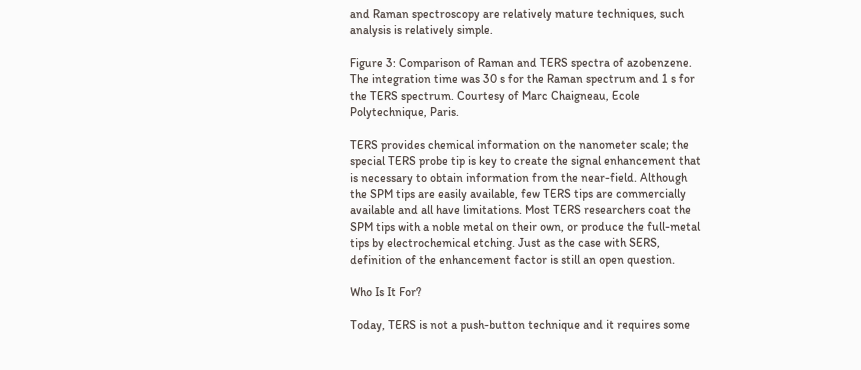and Raman spectroscopy are relatively mature techniques, such analysis is relatively simple.

Figure 3: Comparison of Raman and TERS spectra of azobenzene. The integration time was 30 s for the Raman spectrum and 1 s for the TERS spectrum. Courtesy of Marc Chaigneau, Ecole Polytechnique, Paris.

TERS provides chemical information on the nanometer scale; the special TERS probe tip is key to create the signal enhancement that is necessary to obtain information from the near-field. Although the SPM tips are easily available, few TERS tips are commercially available and all have limitations. Most TERS researchers coat the SPM tips with a noble metal on their own, or produce the full-metal tips by electrochemical etching. Just as the case with SERS, definition of the enhancement factor is still an open question.

Who Is It For?

Today, TERS is not a push-button technique and it requires some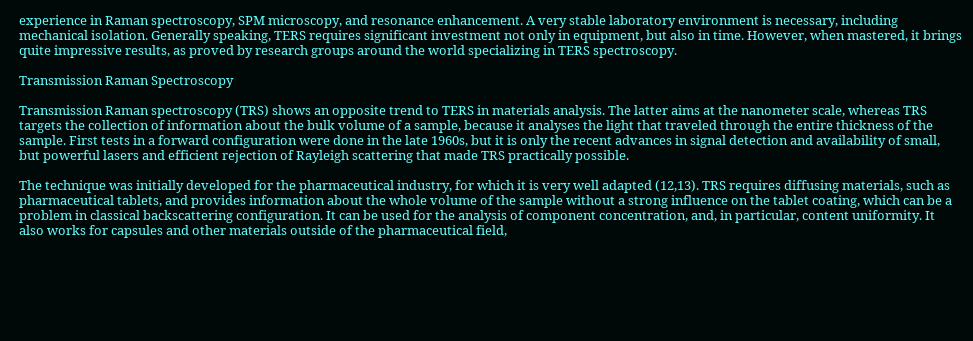experience in Raman spectroscopy, SPM microscopy, and resonance enhancement. A very stable laboratory environment is necessary, including mechanical isolation. Generally speaking, TERS requires significant investment not only in equipment, but also in time. However, when mastered, it brings quite impressive results, as proved by research groups around the world specializing in TERS spectroscopy.

Transmission Raman Spectroscopy

Transmission Raman spectroscopy (TRS) shows an opposite trend to TERS in materials analysis. The latter aims at the nanometer scale, whereas TRS targets the collection of information about the bulk volume of a sample, because it analyses the light that traveled through the entire thickness of the sample. First tests in a forward configuration were done in the late 1960s, but it is only the recent advances in signal detection and availability of small, but powerful lasers and efficient rejection of Rayleigh scattering that made TRS practically possible.

The technique was initially developed for the pharmaceutical industry, for which it is very well adapted (12,13). TRS requires diffusing materials, such as pharmaceutical tablets, and provides information about the whole volume of the sample without a strong influence on the tablet coating, which can be a problem in classical backscattering configuration. It can be used for the analysis of component concentration, and, in particular, content uniformity. It also works for capsules and other materials outside of the pharmaceutical field,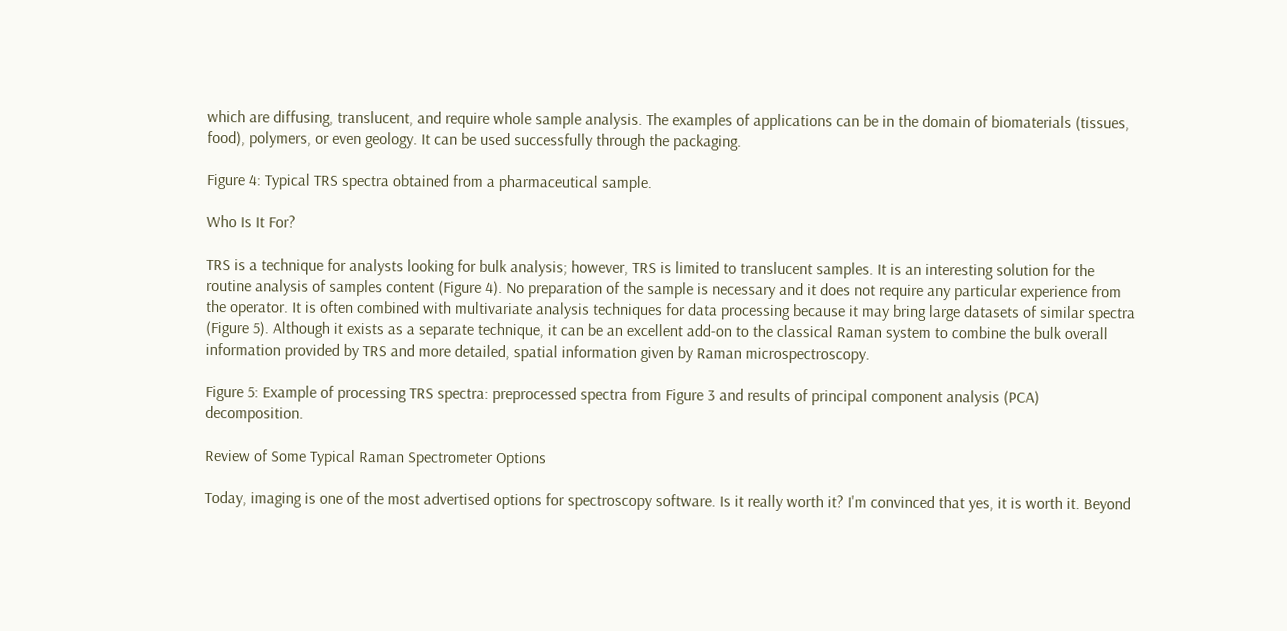which are diffusing, translucent, and require whole sample analysis. The examples of applications can be in the domain of biomaterials (tissues, food), polymers, or even geology. It can be used successfully through the packaging.

Figure 4: Typical TRS spectra obtained from a pharmaceutical sample.

Who Is It For?

TRS is a technique for analysts looking for bulk analysis; however, TRS is limited to translucent samples. It is an interesting solution for the routine analysis of samples content (Figure 4). No preparation of the sample is necessary and it does not require any particular experience from the operator. It is often combined with multivariate analysis techniques for data processing because it may bring large datasets of similar spectra (Figure 5). Although it exists as a separate technique, it can be an excellent add-on to the classical Raman system to combine the bulk overall information provided by TRS and more detailed, spatial information given by Raman microspectroscopy.

Figure 5: Example of processing TRS spectra: preprocessed spectra from Figure 3 and results of principal component analysis (PCA) decomposition.

Review of Some Typical Raman Spectrometer Options

Today, imaging is one of the most advertised options for spectroscopy software. Is it really worth it? I'm convinced that yes, it is worth it. Beyond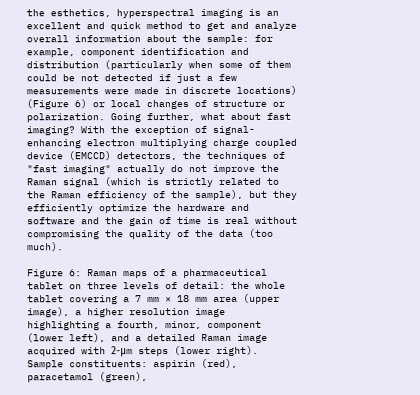the esthetics, hyperspectral imaging is an excellent and quick method to get and analyze overall information about the sample: for example, component identification and distribution (particularly when some of them could be not detected if just a few measurements were made in discrete locations) (Figure 6) or local changes of structure or polarization. Going further, what about fast imaging? With the exception of signal-enhancing electron multiplying charge coupled device (EMCCD) detectors, the techniques of "fast imaging" actually do not improve the Raman signal (which is strictly related to the Raman efficiency of the sample), but they efficiently optimize the hardware and software and the gain of time is real without compromising the quality of the data (too much).

Figure 6: Raman maps of a pharmaceutical tablet on three levels of detail: the whole tablet covering a 7 mm × 18 mm area (upper image), a higher resolution image highlighting a fourth, minor, component (lower left), and a detailed Raman image acquired with 2-μm steps (lower right). Sample constituents: aspirin (red), paracetamol (green),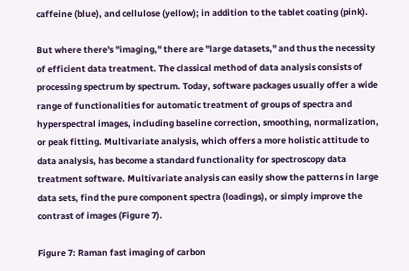caffeine (blue), and cellulose (yellow); in addition to the tablet coating (pink).

But where there's "imaging," there are "large datasets," and thus the necessity of efficient data treatment. The classical method of data analysis consists of processing spectrum by spectrum. Today, software packages usually offer a wide range of functionalities for automatic treatment of groups of spectra and hyperspectral images, including baseline correction, smoothing, normalization, or peak fitting. Multivariate analysis, which offers a more holistic attitude to data analysis, has become a standard functionality for spectroscopy data treatment software. Multivariate analysis can easily show the patterns in large data sets, find the pure component spectra (loadings), or simply improve the contrast of images (Figure 7).

Figure 7: Raman fast imaging of carbon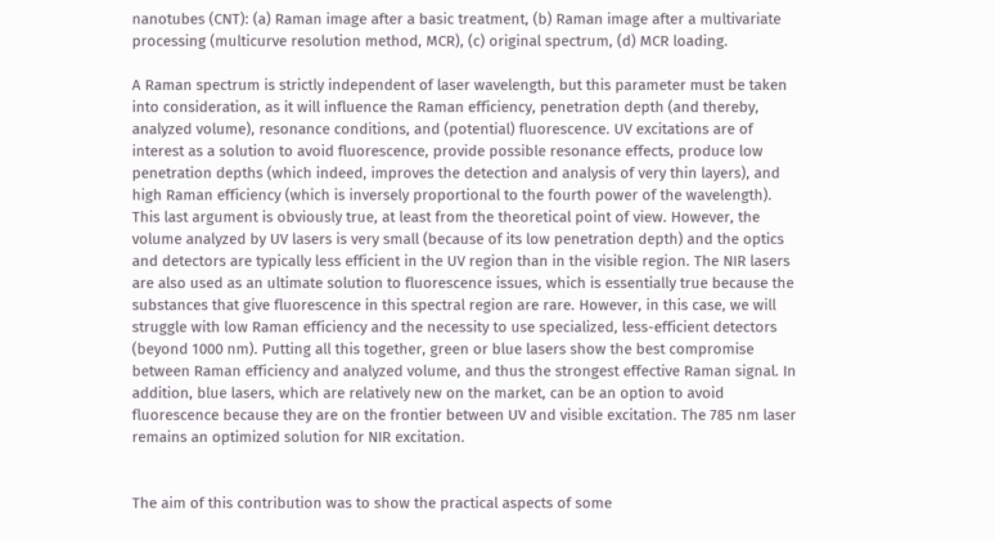nanotubes (CNT): (a) Raman image after a basic treatment, (b) Raman image after a multivariate processing (multicurve resolution method, MCR), (c) original spectrum, (d) MCR loading.

A Raman spectrum is strictly independent of laser wavelength, but this parameter must be taken into consideration, as it will influence the Raman efficiency, penetration depth (and thereby, analyzed volume), resonance conditions, and (potential) fluorescence. UV excitations are of interest as a solution to avoid fluorescence, provide possible resonance effects, produce low penetration depths (which indeed, improves the detection and analysis of very thin layers), and high Raman efficiency (which is inversely proportional to the fourth power of the wavelength). This last argument is obviously true, at least from the theoretical point of view. However, the volume analyzed by UV lasers is very small (because of its low penetration depth) and the optics and detectors are typically less efficient in the UV region than in the visible region. The NIR lasers are also used as an ultimate solution to fluorescence issues, which is essentially true because the substances that give fluorescence in this spectral region are rare. However, in this case, we will struggle with low Raman efficiency and the necessity to use specialized, less-efficient detectors (beyond 1000 nm). Putting all this together, green or blue lasers show the best compromise between Raman efficiency and analyzed volume, and thus the strongest effective Raman signal. In addition, blue lasers, which are relatively new on the market, can be an option to avoid fluorescence because they are on the frontier between UV and visible excitation. The 785 nm laser remains an optimized solution for NIR excitation.


The aim of this contribution was to show the practical aspects of some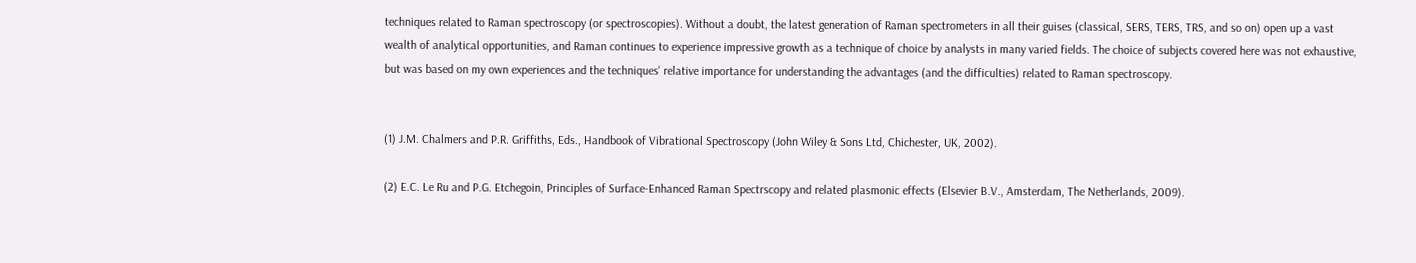techniques related to Raman spectroscopy (or spectroscopies). Without a doubt, the latest generation of Raman spectrometers in all their guises (classical, SERS, TERS, TRS, and so on) open up a vast wealth of analytical opportunities, and Raman continues to experience impressive growth as a technique of choice by analysts in many varied fields. The choice of subjects covered here was not exhaustive, but was based on my own experiences and the techniques' relative importance for understanding the advantages (and the difficulties) related to Raman spectroscopy.


(1) J.M. Chalmers and P.R. Griffiths, Eds., Handbook of Vibrational Spectroscopy (John Wiley & Sons Ltd, Chichester, UK, 2002).

(2) E.C. Le Ru and P.G. Etchegoin, Principles of Surface-Enhanced Raman Spectrscopy and related plasmonic effects (Elsevier B.V., Amsterdam, The Netherlands, 2009).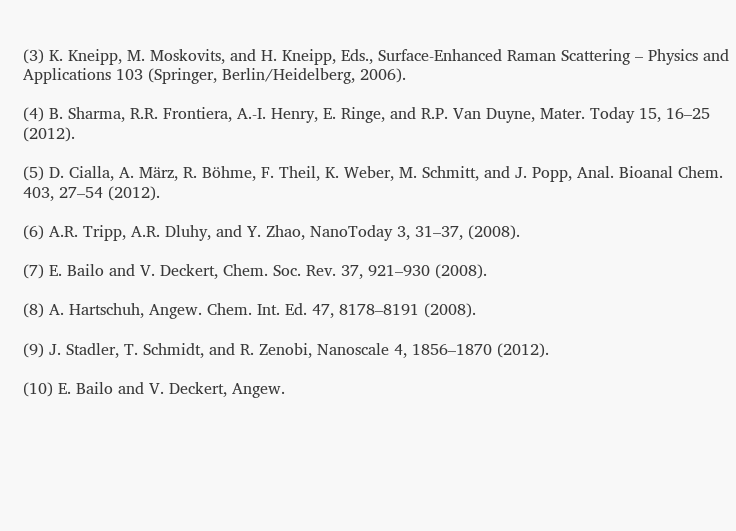(3) K. Kneipp, M. Moskovits, and H. Kneipp, Eds., Surface-Enhanced Raman Scattering – Physics and Applications 103 (Springer, Berlin/Heidelberg, 2006).

(4) B. Sharma, R.R. Frontiera, A.-I. Henry, E. Ringe, and R.P. Van Duyne, Mater. Today 15, 16–25 (2012).

(5) D. Cialla, A. März, R. Böhme, F. Theil, K. Weber, M. Schmitt, and J. Popp, Anal. Bioanal Chem. 403, 27–54 (2012).

(6) A.R. Tripp, A.R. Dluhy, and Y. Zhao, NanoToday 3, 31–37, (2008).

(7) E. Bailo and V. Deckert, Chem. Soc. Rev. 37, 921–930 (2008).

(8) A. Hartschuh, Angew. Chem. Int. Ed. 47, 8178–8191 (2008).

(9) J. Stadler, T. Schmidt, and R. Zenobi, Nanoscale 4, 1856–1870 (2012).

(10) E. Bailo and V. Deckert, Angew.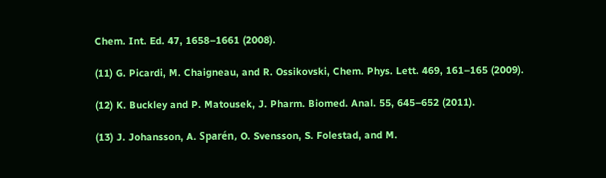Chem. Int. Ed. 47, 1658–1661 (2008).

(11) G. Picardi, M. Chaigneau, and R. Ossikovski, Chem. Phys. Lett. 469, 161–165 (2009).

(12) K. Buckley and P. Matousek, J. Pharm. Biomed. Anal. 55, 645–652 (2011).

(13) J. Johansson, A. Sparén, O. Svensson, S. Folestad, and M.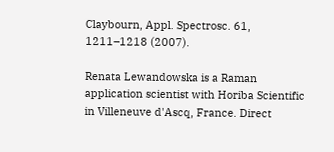Claybourn, Appl. Spectrosc. 61, 1211–1218 (2007).

Renata Lewandowska is a Raman application scientist with Horiba Scientific in Villeneuve d'Ascq, France. Direct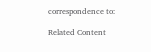correspondence to:

Related Content